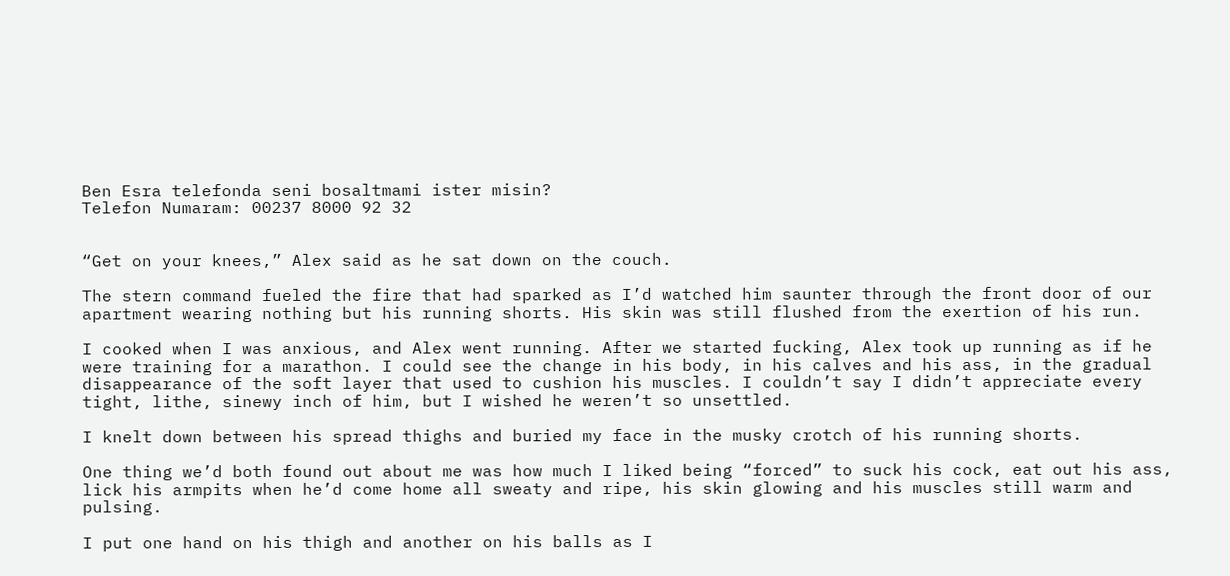Ben Esra telefonda seni bosaltmami ister misin?
Telefon Numaram: 00237 8000 92 32


“Get on your knees,” Alex said as he sat down on the couch.

The stern command fueled the fire that had sparked as I’d watched him saunter through the front door of our apartment wearing nothing but his running shorts. His skin was still flushed from the exertion of his run.

I cooked when I was anxious, and Alex went running. After we started fucking, Alex took up running as if he were training for a marathon. I could see the change in his body, in his calves and his ass, in the gradual disappearance of the soft layer that used to cushion his muscles. I couldn’t say I didn’t appreciate every tight, lithe, sinewy inch of him, but I wished he weren’t so unsettled.

I knelt down between his spread thighs and buried my face in the musky crotch of his running shorts.

One thing we’d both found out about me was how much I liked being “forced” to suck his cock, eat out his ass, lick his armpits when he’d come home all sweaty and ripe, his skin glowing and his muscles still warm and pulsing.

I put one hand on his thigh and another on his balls as I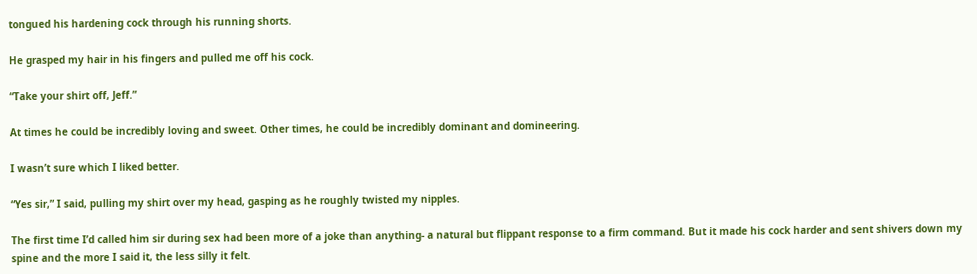tongued his hardening cock through his running shorts.

He grasped my hair in his fingers and pulled me off his cock.

“Take your shirt off, Jeff.”

At times he could be incredibly loving and sweet. Other times, he could be incredibly dominant and domineering.

I wasn’t sure which I liked better.

“Yes sir,” I said, pulling my shirt over my head, gasping as he roughly twisted my nipples.

The first time I’d called him sir during sex had been more of a joke than anything- a natural but flippant response to a firm command. But it made his cock harder and sent shivers down my spine and the more I said it, the less silly it felt.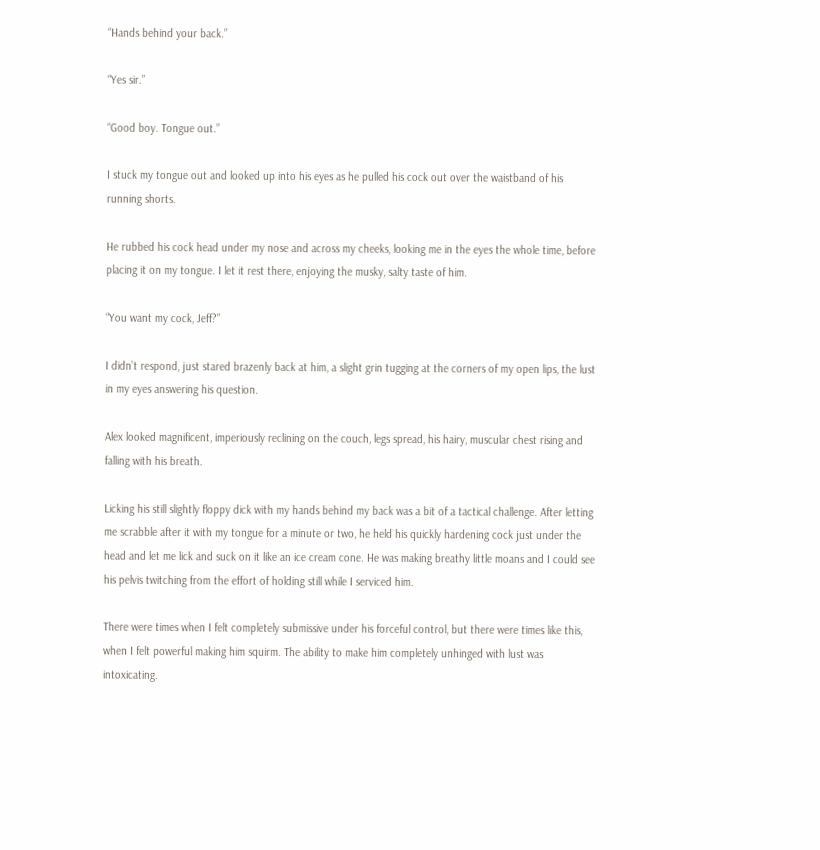“Hands behind your back.”

“Yes sir.”

“Good boy. Tongue out.”

I stuck my tongue out and looked up into his eyes as he pulled his cock out over the waistband of his running shorts.

He rubbed his cock head under my nose and across my cheeks, looking me in the eyes the whole time, before placing it on my tongue. I let it rest there, enjoying the musky, salty taste of him.

“You want my cock, Jeff?”

I didn’t respond, just stared brazenly back at him, a slight grin tugging at the corners of my open lips, the lust in my eyes answering his question.

Alex looked magnificent, imperiously reclining on the couch, legs spread, his hairy, muscular chest rising and falling with his breath.

Licking his still slightly floppy dick with my hands behind my back was a bit of a tactical challenge. After letting me scrabble after it with my tongue for a minute or two, he held his quickly hardening cock just under the head and let me lick and suck on it like an ice cream cone. He was making breathy little moans and I could see his pelvis twitching from the effort of holding still while I serviced him.

There were times when I felt completely submissive under his forceful control, but there were times like this, when I felt powerful making him squirm. The ability to make him completely unhinged with lust was intoxicating.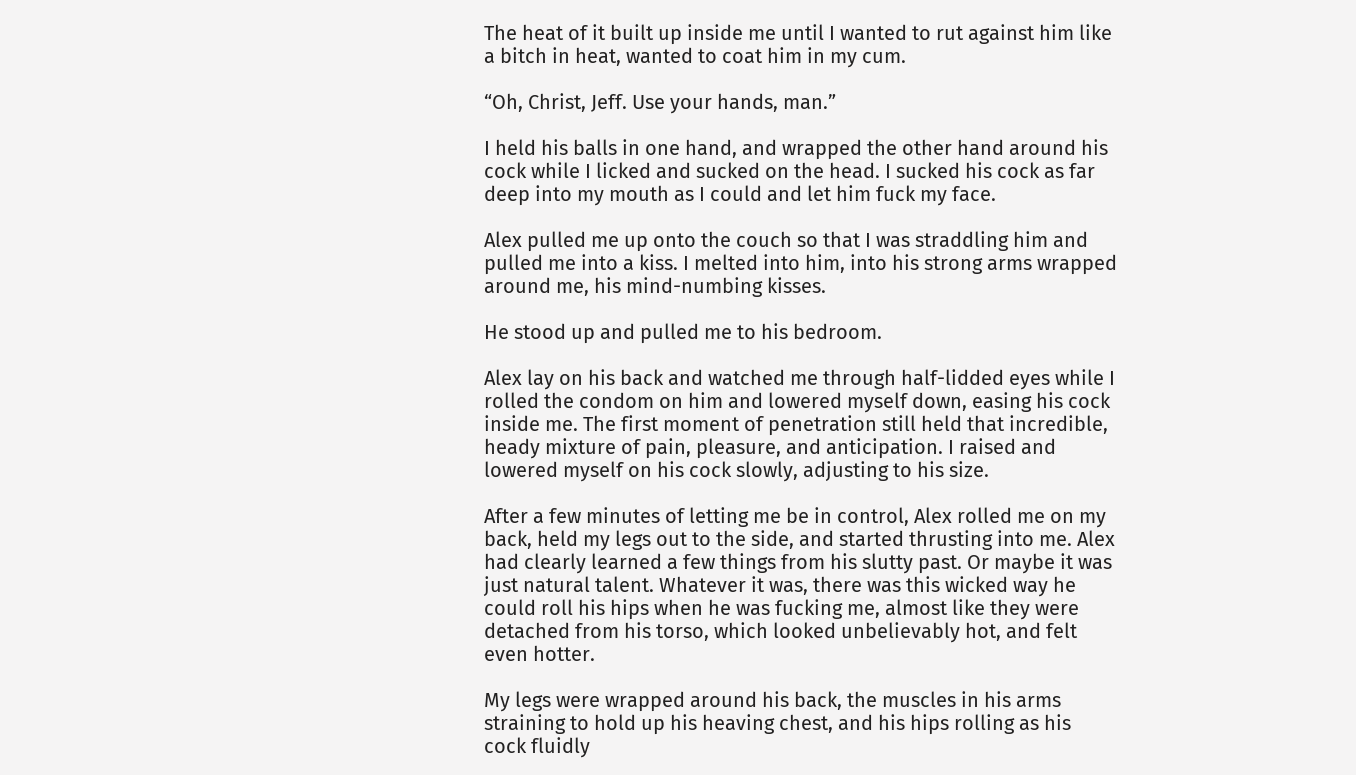The heat of it built up inside me until I wanted to rut against him like a bitch in heat, wanted to coat him in my cum.

“Oh, Christ, Jeff. Use your hands, man.”

I held his balls in one hand, and wrapped the other hand around his cock while I licked and sucked on the head. I sucked his cock as far deep into my mouth as I could and let him fuck my face.

Alex pulled me up onto the couch so that I was straddling him and pulled me into a kiss. I melted into him, into his strong arms wrapped around me, his mind-numbing kisses.

He stood up and pulled me to his bedroom.

Alex lay on his back and watched me through half-lidded eyes while I rolled the condom on him and lowered myself down, easing his cock inside me. The first moment of penetration still held that incredible, heady mixture of pain, pleasure, and anticipation. I raised and lowered myself on his cock slowly, adjusting to his size.

After a few minutes of letting me be in control, Alex rolled me on my back, held my legs out to the side, and started thrusting into me. Alex had clearly learned a few things from his slutty past. Or maybe it was just natural talent. Whatever it was, there was this wicked way he could roll his hips when he was fucking me, almost like they were detached from his torso, which looked unbelievably hot, and felt even hotter.

My legs were wrapped around his back, the muscles in his arms straining to hold up his heaving chest, and his hips rolling as his cock fluidly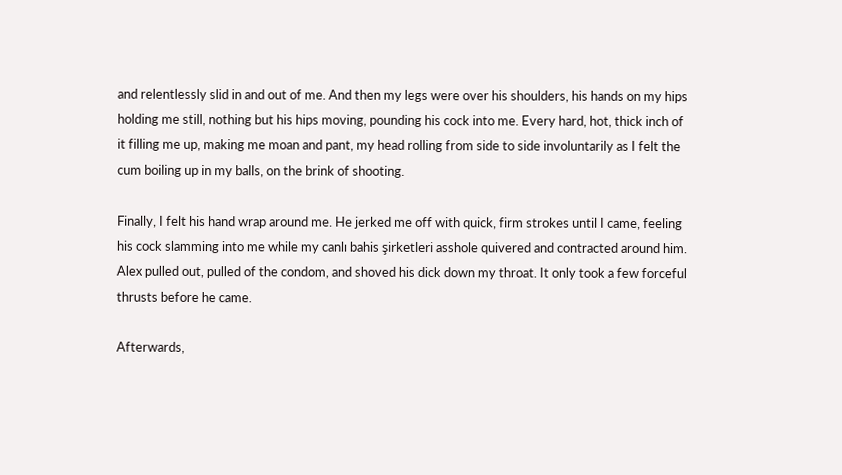and relentlessly slid in and out of me. And then my legs were over his shoulders, his hands on my hips holding me still, nothing but his hips moving, pounding his cock into me. Every hard, hot, thick inch of it filling me up, making me moan and pant, my head rolling from side to side involuntarily as I felt the cum boiling up in my balls, on the brink of shooting.

Finally, I felt his hand wrap around me. He jerked me off with quick, firm strokes until I came, feeling his cock slamming into me while my canlı bahis şirketleri asshole quivered and contracted around him. Alex pulled out, pulled of the condom, and shoved his dick down my throat. It only took a few forceful thrusts before he came.

Afterwards,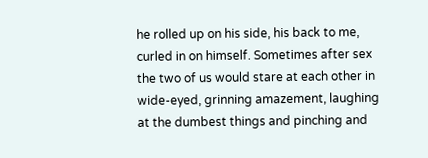he rolled up on his side, his back to me, curled in on himself. Sometimes after sex the two of us would stare at each other in wide-eyed, grinning amazement, laughing at the dumbest things and pinching and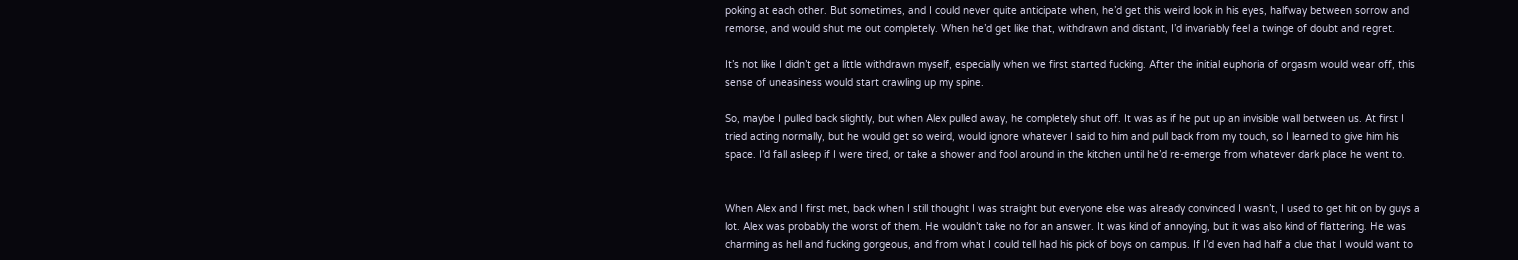poking at each other. But sometimes, and I could never quite anticipate when, he’d get this weird look in his eyes, halfway between sorrow and remorse, and would shut me out completely. When he’d get like that, withdrawn and distant, I’d invariably feel a twinge of doubt and regret.

It’s not like I didn’t get a little withdrawn myself, especially when we first started fucking. After the initial euphoria of orgasm would wear off, this sense of uneasiness would start crawling up my spine.

So, maybe I pulled back slightly, but when Alex pulled away, he completely shut off. It was as if he put up an invisible wall between us. At first I tried acting normally, but he would get so weird, would ignore whatever I said to him and pull back from my touch, so I learned to give him his space. I’d fall asleep if I were tired, or take a shower and fool around in the kitchen until he’d re-emerge from whatever dark place he went to.


When Alex and I first met, back when I still thought I was straight but everyone else was already convinced I wasn’t, I used to get hit on by guys a lot. Alex was probably the worst of them. He wouldn’t take no for an answer. It was kind of annoying, but it was also kind of flattering. He was charming as hell and fucking gorgeous, and from what I could tell had his pick of boys on campus. If I’d even had half a clue that I would want to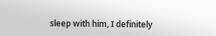sleep with him, I definitely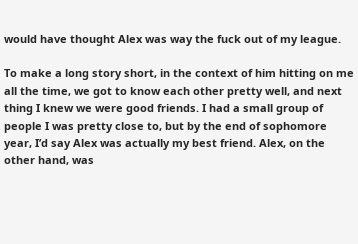would have thought Alex was way the fuck out of my league.

To make a long story short, in the context of him hitting on me all the time, we got to know each other pretty well, and next thing I knew we were good friends. I had a small group of people I was pretty close to, but by the end of sophomore year, I’d say Alex was actually my best friend. Alex, on the other hand, was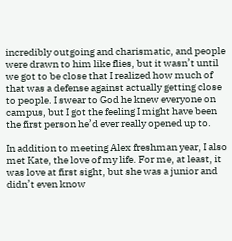incredibly outgoing and charismatic, and people were drawn to him like flies, but it wasn’t until we got to be close that I realized how much of that was a defense against actually getting close to people. I swear to God he knew everyone on campus, but I got the feeling I might have been the first person he’d ever really opened up to.

In addition to meeting Alex freshman year, I also met Kate, the love of my life. For me, at least, it was love at first sight, but she was a junior and didn’t even know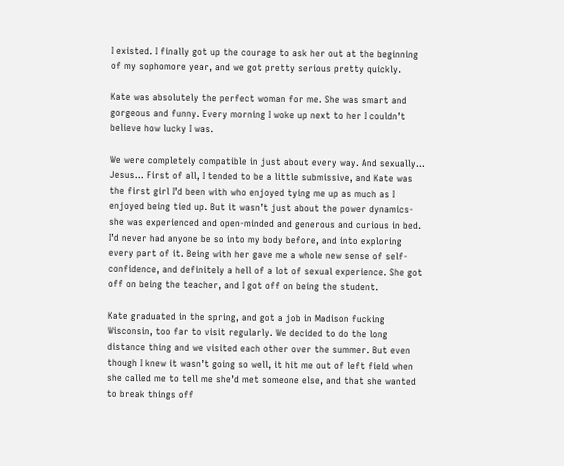I existed. I finally got up the courage to ask her out at the beginning of my sophomore year, and we got pretty serious pretty quickly.

Kate was absolutely the perfect woman for me. She was smart and gorgeous and funny. Every morning I woke up next to her I couldn’t believe how lucky I was.

We were completely compatible in just about every way. And sexually… Jesus… First of all, I tended to be a little submissive, and Kate was the first girl I’d been with who enjoyed tying me up as much as I enjoyed being tied up. But it wasn’t just about the power dynamics- she was experienced and open-minded and generous and curious in bed. I’d never had anyone be so into my body before, and into exploring every part of it. Being with her gave me a whole new sense of self-confidence, and definitely a hell of a lot of sexual experience. She got off on being the teacher, and I got off on being the student.

Kate graduated in the spring, and got a job in Madison fucking Wisconsin, too far to visit regularly. We decided to do the long distance thing and we visited each other over the summer. But even though I knew it wasn’t going so well, it hit me out of left field when she called me to tell me she’d met someone else, and that she wanted to break things off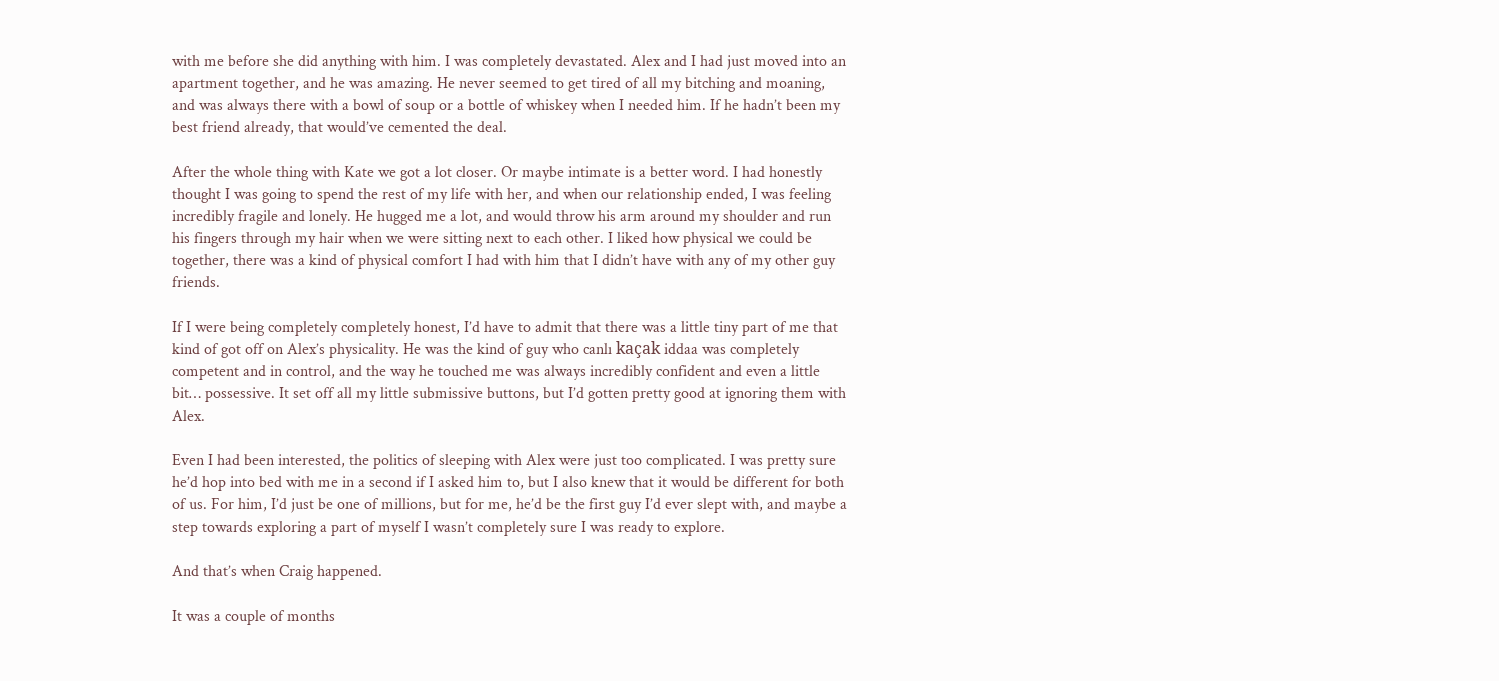with me before she did anything with him. I was completely devastated. Alex and I had just moved into an apartment together, and he was amazing. He never seemed to get tired of all my bitching and moaning, and was always there with a bowl of soup or a bottle of whiskey when I needed him. If he hadn’t been my best friend already, that would’ve cemented the deal.

After the whole thing with Kate we got a lot closer. Or maybe intimate is a better word. I had honestly thought I was going to spend the rest of my life with her, and when our relationship ended, I was feeling incredibly fragile and lonely. He hugged me a lot, and would throw his arm around my shoulder and run his fingers through my hair when we were sitting next to each other. I liked how physical we could be together, there was a kind of physical comfort I had with him that I didn’t have with any of my other guy friends.

If I were being completely completely honest, I’d have to admit that there was a little tiny part of me that kind of got off on Alex’s physicality. He was the kind of guy who canlı kaçak iddaa was completely competent and in control, and the way he touched me was always incredibly confident and even a little bit… possessive. It set off all my little submissive buttons, but I’d gotten pretty good at ignoring them with Alex.

Even I had been interested, the politics of sleeping with Alex were just too complicated. I was pretty sure he’d hop into bed with me in a second if I asked him to, but I also knew that it would be different for both of us. For him, I’d just be one of millions, but for me, he’d be the first guy I’d ever slept with, and maybe a step towards exploring a part of myself I wasn’t completely sure I was ready to explore.

And that’s when Craig happened.

It was a couple of months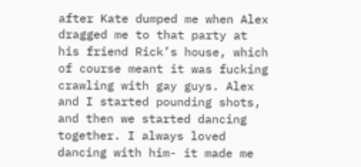after Kate dumped me when Alex dragged me to that party at his friend Rick’s house, which of course meant it was fucking crawling with gay guys. Alex and I started pounding shots, and then we started dancing together. I always loved dancing with him- it made me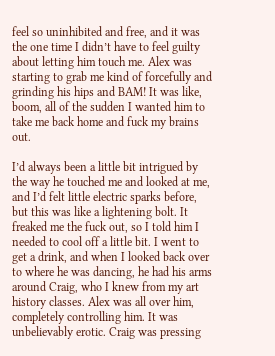feel so uninhibited and free, and it was the one time I didn’t have to feel guilty about letting him touch me. Alex was starting to grab me kind of forcefully and grinding his hips and BAM! It was like, boom, all of the sudden I wanted him to take me back home and fuck my brains out.

I’d always been a little bit intrigued by the way he touched me and looked at me, and I’d felt little electric sparks before, but this was like a lightening bolt. It freaked me the fuck out, so I told him I needed to cool off a little bit. I went to get a drink, and when I looked back over to where he was dancing, he had his arms around Craig, who I knew from my art history classes. Alex was all over him, completely controlling him. It was unbelievably erotic. Craig was pressing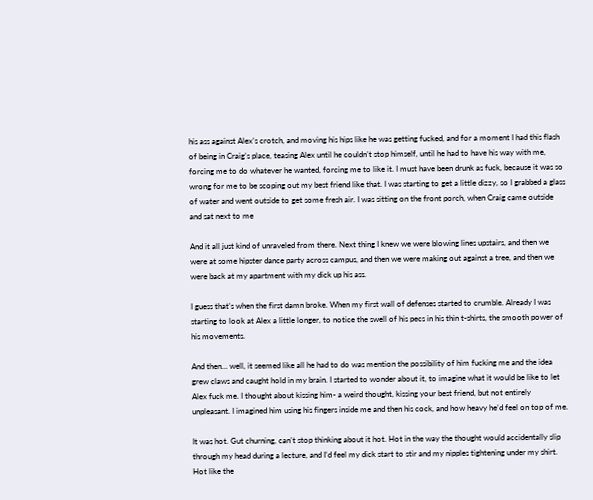his ass against Alex’s crotch, and moving his hips like he was getting fucked, and for a moment I had this flash of being in Craig’s place, teasing Alex until he couldn’t stop himself, until he had to have his way with me, forcing me to do whatever he wanted, forcing me to like it. I must have been drunk as fuck, because it was so wrong for me to be scoping out my best friend like that. I was starting to get a little dizzy, so I grabbed a glass of water and went outside to get some fresh air. I was sitting on the front porch, when Craig came outside and sat next to me

And it all just kind of unraveled from there. Next thing I knew we were blowing lines upstairs, and then we were at some hipster dance party across campus, and then we were making out against a tree, and then we were back at my apartment with my dick up his ass.

I guess that’s when the first damn broke. When my first wall of defenses started to crumble. Already I was starting to look at Alex a little longer, to notice the swell of his pecs in his thin t-shirts, the smooth power of his movements.

And then… well, it seemed like all he had to do was mention the possibility of him fucking me and the idea grew claws and caught hold in my brain. I started to wonder about it, to imagine what it would be like to let Alex fuck me. I thought about kissing him- a weird thought, kissing your best friend, but not entirely unpleasant. I imagined him using his fingers inside me and then his cock, and how heavy he’d feel on top of me.

It was hot. Gut churning, can’t stop thinking about it hot. Hot in the way the thought would accidentally slip through my head during a lecture, and I’d feel my dick start to stir and my nipples tightening under my shirt. Hot like the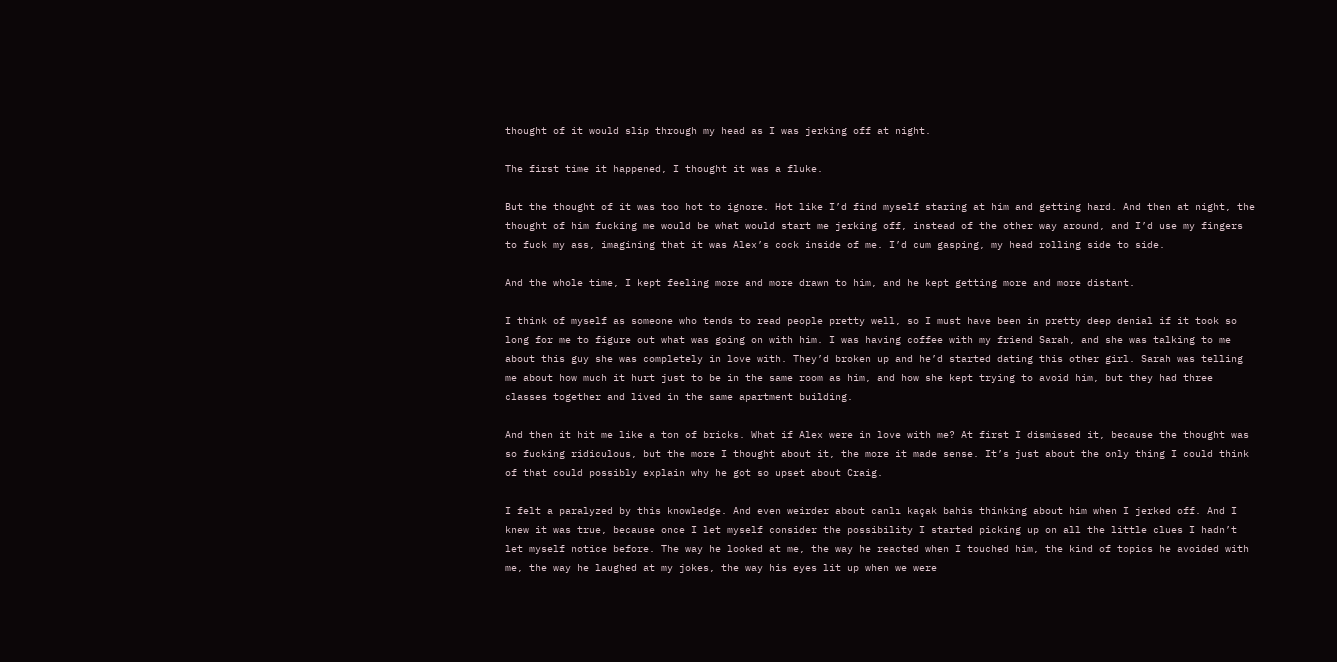thought of it would slip through my head as I was jerking off at night.

The first time it happened, I thought it was a fluke.

But the thought of it was too hot to ignore. Hot like I’d find myself staring at him and getting hard. And then at night, the thought of him fucking me would be what would start me jerking off, instead of the other way around, and I’d use my fingers to fuck my ass, imagining that it was Alex’s cock inside of me. I’d cum gasping, my head rolling side to side.

And the whole time, I kept feeling more and more drawn to him, and he kept getting more and more distant.

I think of myself as someone who tends to read people pretty well, so I must have been in pretty deep denial if it took so long for me to figure out what was going on with him. I was having coffee with my friend Sarah, and she was talking to me about this guy she was completely in love with. They’d broken up and he’d started dating this other girl. Sarah was telling me about how much it hurt just to be in the same room as him, and how she kept trying to avoid him, but they had three classes together and lived in the same apartment building.

And then it hit me like a ton of bricks. What if Alex were in love with me? At first I dismissed it, because the thought was so fucking ridiculous, but the more I thought about it, the more it made sense. It’s just about the only thing I could think of that could possibly explain why he got so upset about Craig.

I felt a paralyzed by this knowledge. And even weirder about canlı kaçak bahis thinking about him when I jerked off. And I knew it was true, because once I let myself consider the possibility I started picking up on all the little clues I hadn’t let myself notice before. The way he looked at me, the way he reacted when I touched him, the kind of topics he avoided with me, the way he laughed at my jokes, the way his eyes lit up when we were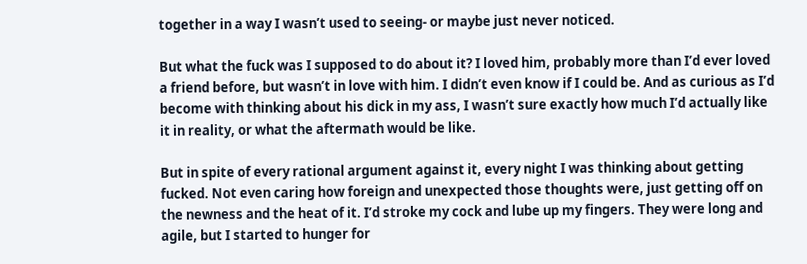together in a way I wasn’t used to seeing- or maybe just never noticed.

But what the fuck was I supposed to do about it? I loved him, probably more than I’d ever loved a friend before, but wasn’t in love with him. I didn’t even know if I could be. And as curious as I’d become with thinking about his dick in my ass, I wasn’t sure exactly how much I’d actually like it in reality, or what the aftermath would be like.

But in spite of every rational argument against it, every night I was thinking about getting fucked. Not even caring how foreign and unexpected those thoughts were, just getting off on the newness and the heat of it. I’d stroke my cock and lube up my fingers. They were long and agile, but I started to hunger for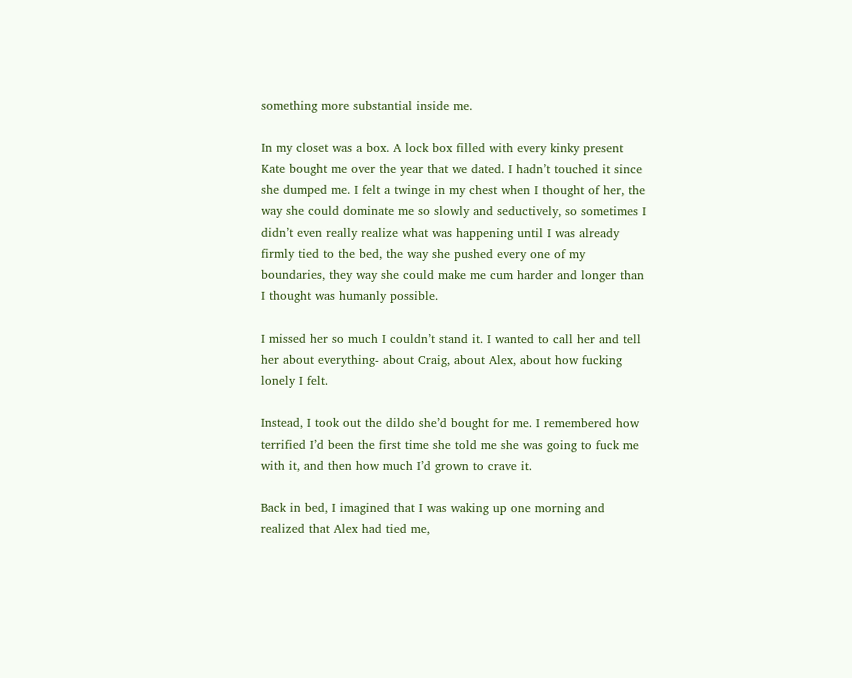something more substantial inside me.

In my closet was a box. A lock box filled with every kinky present Kate bought me over the year that we dated. I hadn’t touched it since she dumped me. I felt a twinge in my chest when I thought of her, the way she could dominate me so slowly and seductively, so sometimes I didn’t even really realize what was happening until I was already firmly tied to the bed, the way she pushed every one of my boundaries, they way she could make me cum harder and longer than I thought was humanly possible.

I missed her so much I couldn’t stand it. I wanted to call her and tell her about everything- about Craig, about Alex, about how fucking lonely I felt.

Instead, I took out the dildo she’d bought for me. I remembered how terrified I’d been the first time she told me she was going to fuck me with it, and then how much I’d grown to crave it.

Back in bed, I imagined that I was waking up one morning and realized that Alex had tied me,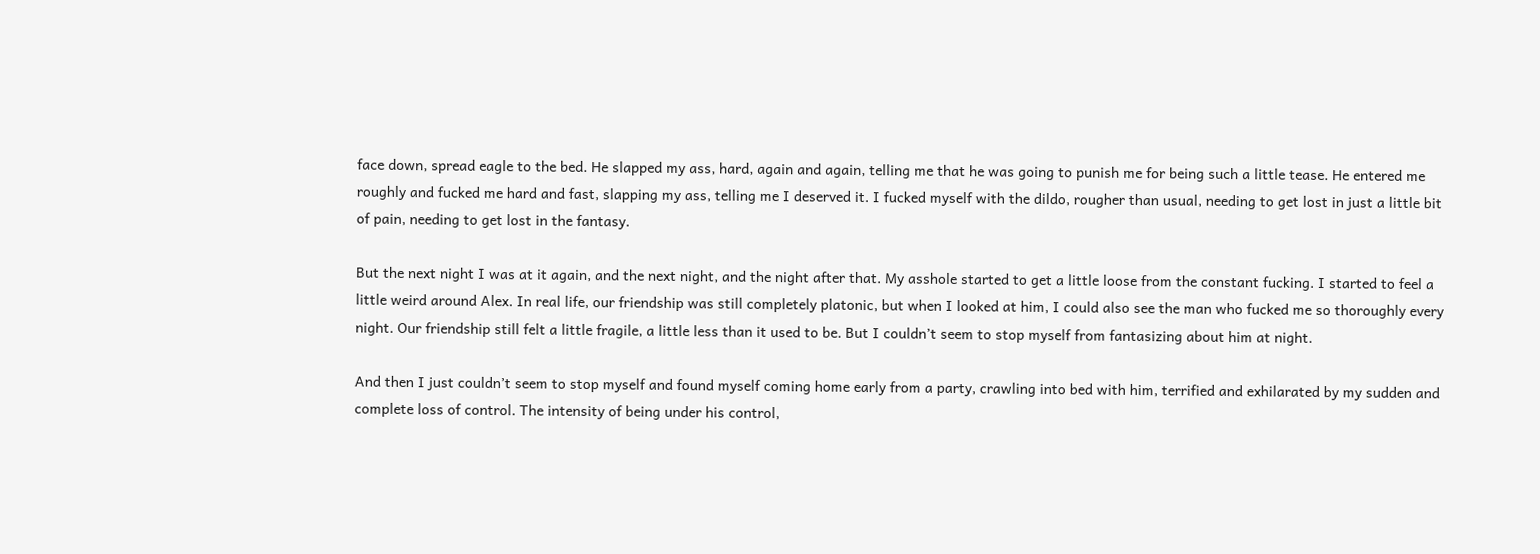face down, spread eagle to the bed. He slapped my ass, hard, again and again, telling me that he was going to punish me for being such a little tease. He entered me roughly and fucked me hard and fast, slapping my ass, telling me I deserved it. I fucked myself with the dildo, rougher than usual, needing to get lost in just a little bit of pain, needing to get lost in the fantasy.

But the next night I was at it again, and the next night, and the night after that. My asshole started to get a little loose from the constant fucking. I started to feel a little weird around Alex. In real life, our friendship was still completely platonic, but when I looked at him, I could also see the man who fucked me so thoroughly every night. Our friendship still felt a little fragile, a little less than it used to be. But I couldn’t seem to stop myself from fantasizing about him at night.

And then I just couldn’t seem to stop myself and found myself coming home early from a party, crawling into bed with him, terrified and exhilarated by my sudden and complete loss of control. The intensity of being under his control,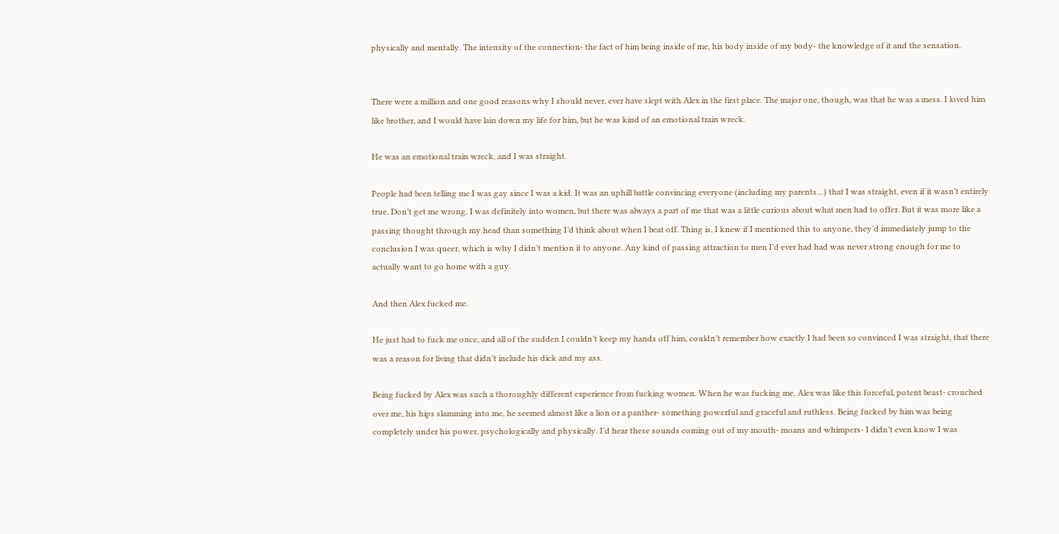physically and mentally. The intensity of the connection- the fact of him being inside of me, his body inside of my body- the knowledge of it and the sensation.


There were a million and one good reasons why I should never, ever have slept with Alex in the first place. The major one, though, was that he was a mess. I loved him like brother, and I would have lain down my life for him, but he was kind of an emotional train wreck.

He was an emotional train wreck, and I was straight.

People had been telling me I was gay since I was a kid. It was an uphill battle convincing everyone (including my parents…) that I was straight, even if it wasn’t entirely true. Don’t get me wrong, I was definitely into women, but there was always a part of me that was a little curious about what men had to offer. But it was more like a passing thought through my head than something I’d think about when I beat off. Thing is, I knew if I mentioned this to anyone, they’d immediately jump to the conclusion I was queer, which is why I didn’t mention it to anyone. Any kind of passing attraction to men I’d ever had had was never strong enough for me to actually want to go home with a guy.

And then Alex fucked me.

He just had to fuck me once, and all of the sudden I couldn’t keep my hands off him, couldn’t remember how exactly I had been so convinced I was straight, that there was a reason for living that didn’t include his dick and my ass.

Being fucked by Alex was such a thoroughly different experience from fucking women. When he was fucking me, Alex was like this forceful, potent beast- crouched over me, his hips slamming into me, he seemed almost like a lion or a panther- something powerful and graceful and ruthless. Being fucked by him was being completely under his power, psychologically and physically. I’d hear these sounds coming out of my mouth- moans and whimpers- I didn’t even know I was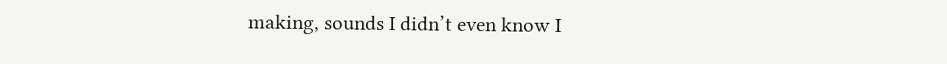making, sounds I didn’t even know I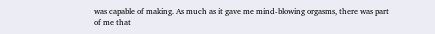was capable of making. As much as it gave me mind-blowing orgasms, there was part of me that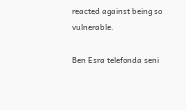reacted against being so vulnerable.

Ben Esra telefonda seni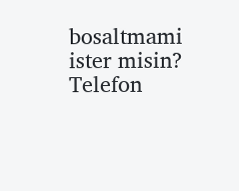bosaltmami ister misin?
Telefon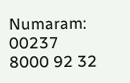Numaram: 00237 8000 92 32